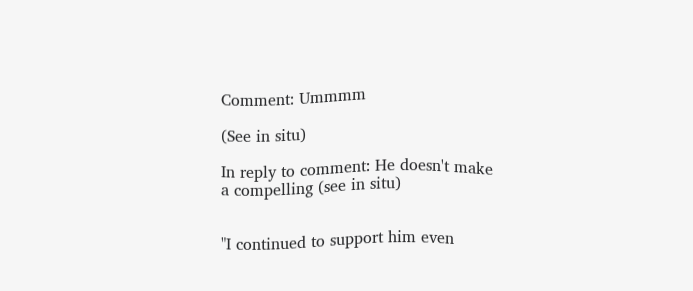Comment: Ummmm

(See in situ)

In reply to comment: He doesn't make a compelling (see in situ)


"I continued to support him even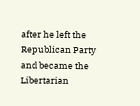after he left the Republican Party and became the Libertarian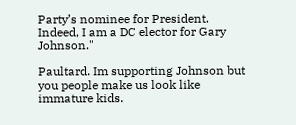Party’s nominee for President. Indeed, I am a DC elector for Gary Johnson."

Paultard. Im supporting Johnson but you people make us look like immature kids.